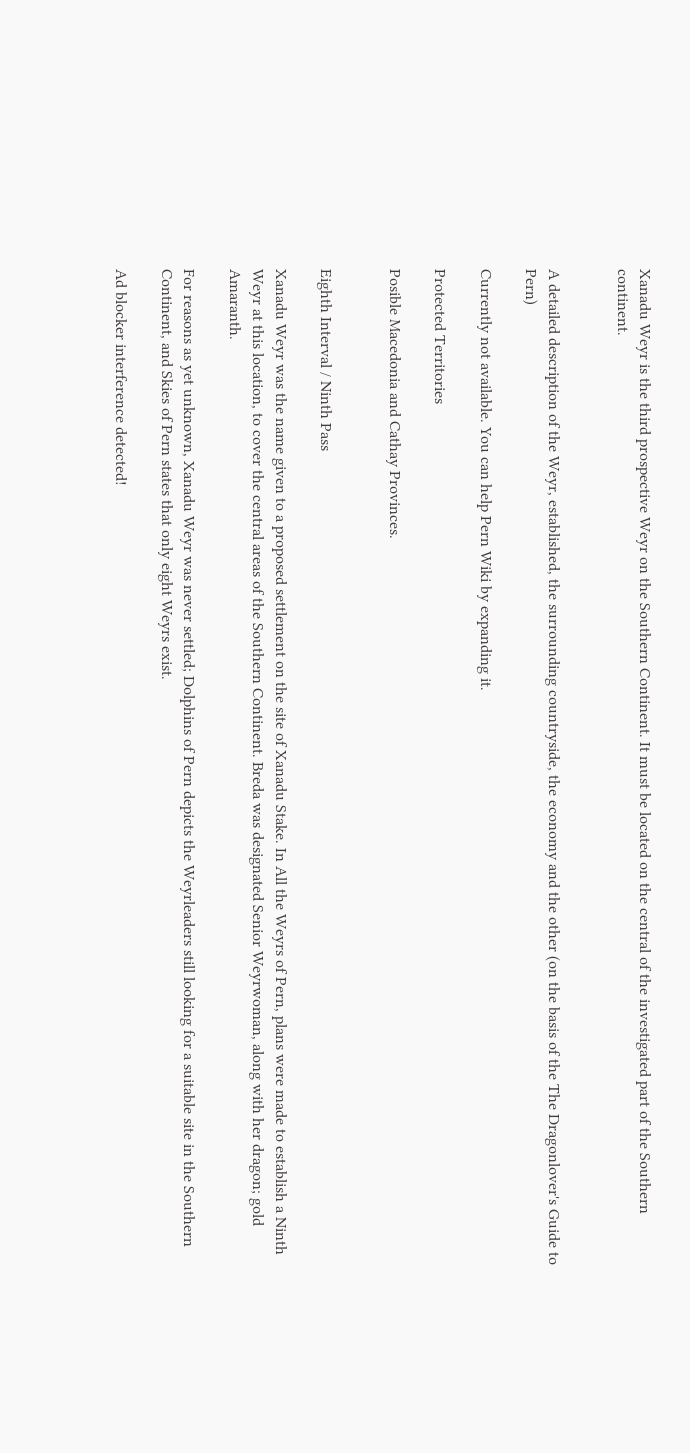Xanadu Weyr is the third prospective Weyr on the Southern Continent. It must be located on the central of the investigated part of the Southern continent.


A detailed description of the Weyr, established, the surrounding countryside, the economy and the other (on the basis of the The Dragonlover's Guide to Pern)

Currently not available. You can help Pern Wiki by expanding it.

Protected Territories

Posible Macedonia and Cathay Provinces.


Eighth Interval / Ninth Pass

Xanadu Weyr was the name given to a proposed settlement on the site of Xanadu Stake. In All the Weyrs of Pern, plans were made to establish a Ninth Weyr at this location, to cover the central areas of the Southern Continent. Breda was designated Senior Weyrwoman, along with her dragon; gold Amaranth.

For reasons as yet unknown, Xanadu Weyr was never settled; Dolphins of Pern depicts the Weyrleaders still looking for a suitable site in the Southern Continent, and Skies of Pern states that only eight Weyrs exist.

Ad blocker interference detected!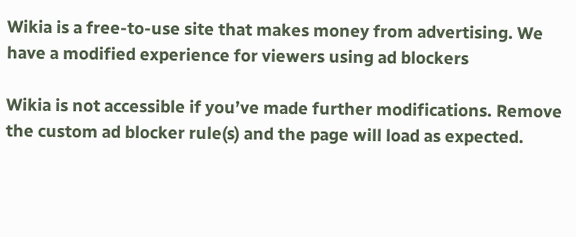Wikia is a free-to-use site that makes money from advertising. We have a modified experience for viewers using ad blockers

Wikia is not accessible if you’ve made further modifications. Remove the custom ad blocker rule(s) and the page will load as expected.